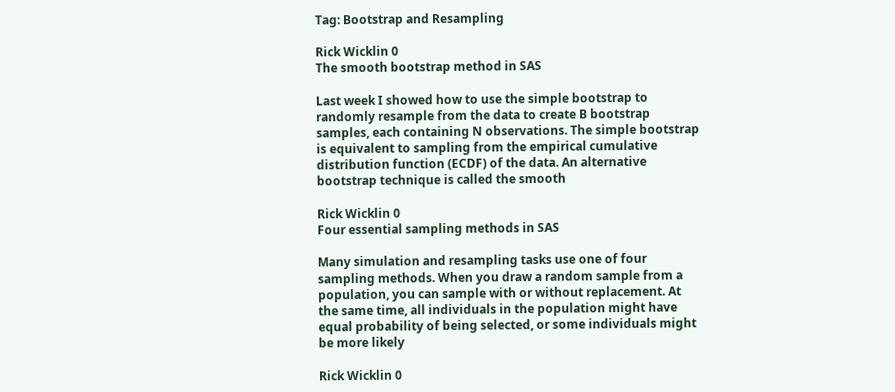Tag: Bootstrap and Resampling

Rick Wicklin 0
The smooth bootstrap method in SAS

Last week I showed how to use the simple bootstrap to randomly resample from the data to create B bootstrap samples, each containing N observations. The simple bootstrap is equivalent to sampling from the empirical cumulative distribution function (ECDF) of the data. An alternative bootstrap technique is called the smooth

Rick Wicklin 0
Four essential sampling methods in SAS

Many simulation and resampling tasks use one of four sampling methods. When you draw a random sample from a population, you can sample with or without replacement. At the same time, all individuals in the population might have equal probability of being selected, or some individuals might be more likely

Rick Wicklin 0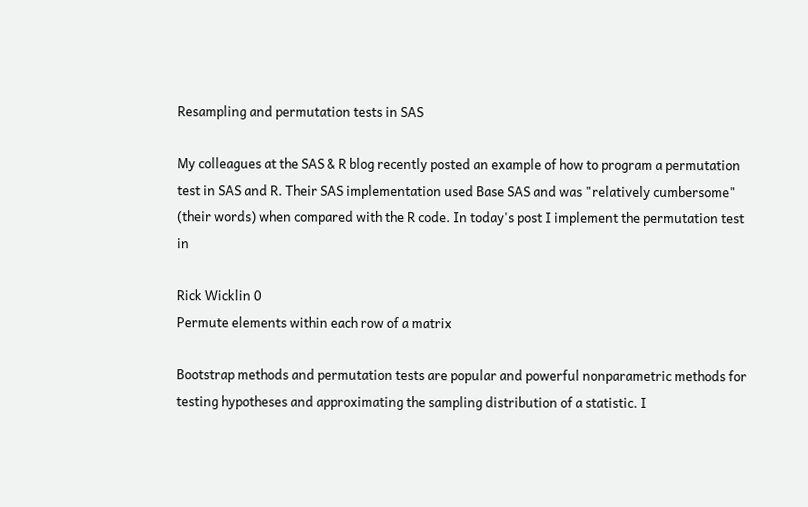Resampling and permutation tests in SAS

My colleagues at the SAS & R blog recently posted an example of how to program a permutation test in SAS and R. Their SAS implementation used Base SAS and was "relatively cumbersome" (their words) when compared with the R code. In today's post I implement the permutation test in

Rick Wicklin 0
Permute elements within each row of a matrix

Bootstrap methods and permutation tests are popular and powerful nonparametric methods for testing hypotheses and approximating the sampling distribution of a statistic. I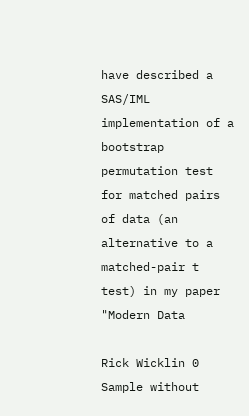have described a SAS/IML implementation of a bootstrap permutation test for matched pairs of data (an alternative to a matched-pair t test) in my paper "Modern Data

Rick Wicklin 0
Sample without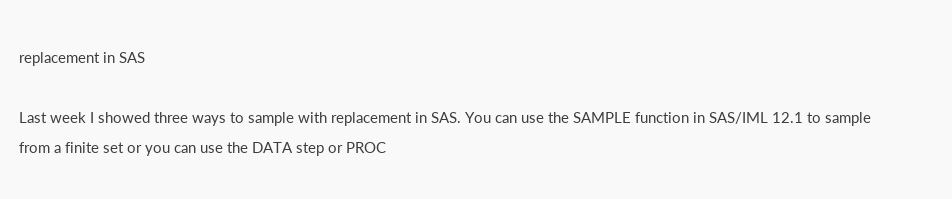replacement in SAS

Last week I showed three ways to sample with replacement in SAS. You can use the SAMPLE function in SAS/IML 12.1 to sample from a finite set or you can use the DATA step or PROC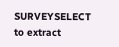SURVEYSELECT to extract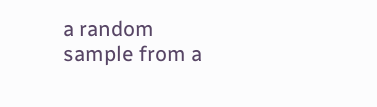a random sample from a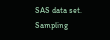SAS data set. Sampling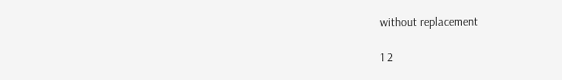without replacement

1 2